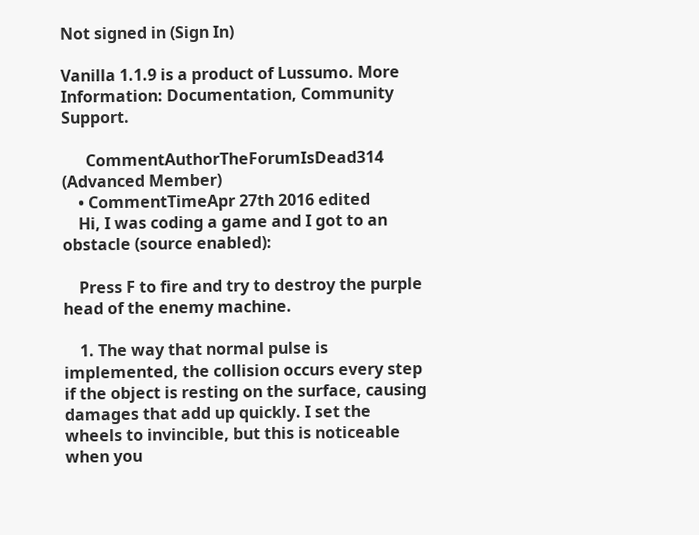Not signed in (Sign In)

Vanilla 1.1.9 is a product of Lussumo. More Information: Documentation, Community Support.

      CommentAuthorTheForumIsDead314 (Advanced Member)
    • CommentTimeApr 27th 2016 edited
    Hi, I was coding a game and I got to an obstacle (source enabled):

    Press F to fire and try to destroy the purple head of the enemy machine.

    1. The way that normal pulse is implemented, the collision occurs every step if the object is resting on the surface, causing damages that add up quickly. I set the wheels to invincible, but this is noticeable when you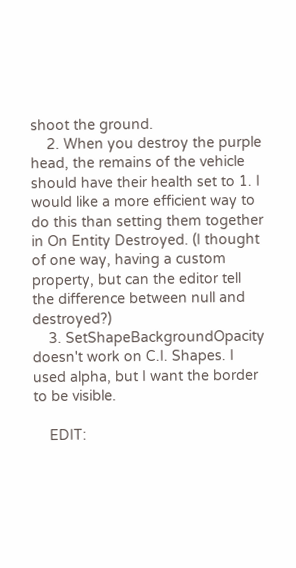shoot the ground.
    2. When you destroy the purple head, the remains of the vehicle should have their health set to 1. I would like a more efficient way to do this than setting them together in On Entity Destroyed. (I thought of one way, having a custom property, but can the editor tell the difference between null and destroyed?)
    3. SetShapeBackgroundOpacity doesn't work on C.I. Shapes. I used alpha, but I want the border to be visible.

    EDIT: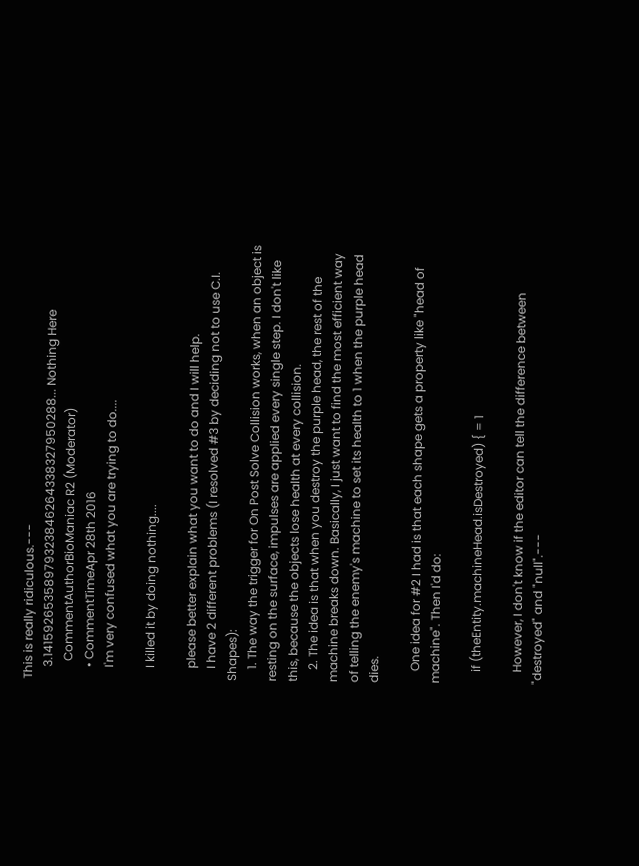This is really ridiculous.---
    3.14159265358979323846264338327950288... Nothing Here
      CommentAuthorBioManiac R2 (Moderator)
    • CommentTimeApr 28th 2016
    I'm very confused what you are trying to do....

    I killed it by doing nothing....

    please better explain what you want to do and I will help.
    I have 2 different problems (I resolved #3 by deciding not to use C.I. Shapes):
    1. The way the trigger for On Post Solve Collision works, when an object is resting on the surface, impulses are applied every single step. I don't like this, because the objects lose health at every collision.
    2. The idea is that when you destroy the purple head, the rest of the machine breaks down. Basically, I just want to find the most efficient way of telling the enemy's machine to set its health to 1 when the purple head dies.

    One idea for #2 I had is that each shape gets a property like "head of machine". Then I'd do:

    if (theEntity.machineHead.isDestroyed) { = 1

    However, I don't know if the editor can tell the difference between "destroyed" and "null".---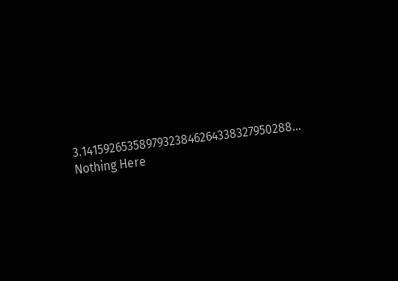3.14159265358979323846264338327950288... Nothing Here